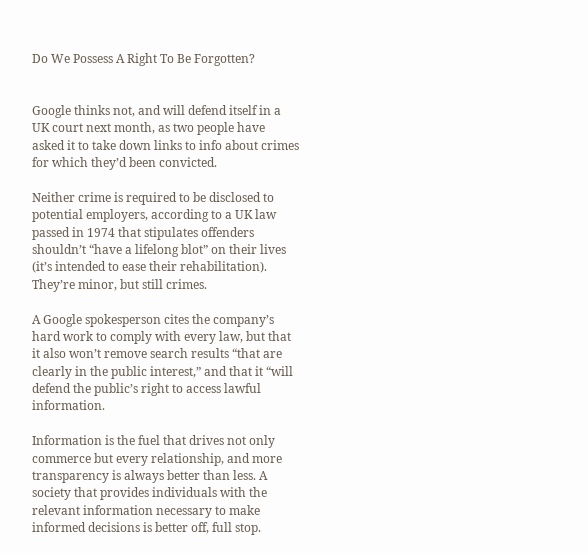Do We Possess A Right To Be Forgotten?


Google thinks not, and will defend itself in a UK court next month, as two people have asked it to take down links to info about crimes for which they’d been convicted.

Neither crime is required to be disclosed to potential employers, according to a UK law passed in 1974 that stipulates offenders shouldn’t “have a lifelong blot” on their lives (it’s intended to ease their rehabilitation). They’re minor, but still crimes.

A Google spokesperson cites the company’s hard work to comply with every law, but that it also won’t remove search results “that are clearly in the public interest,” and that it “will defend the public’s right to access lawful information.

Information is the fuel that drives not only commerce but every relationship, and more transparency is always better than less. A society that provides individuals with the relevant information necessary to make informed decisions is better off, full stop.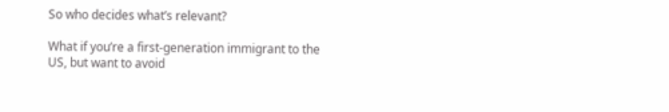So who decides what’s relevant?

What if you’re a first-generation immigrant to the US, but want to avoid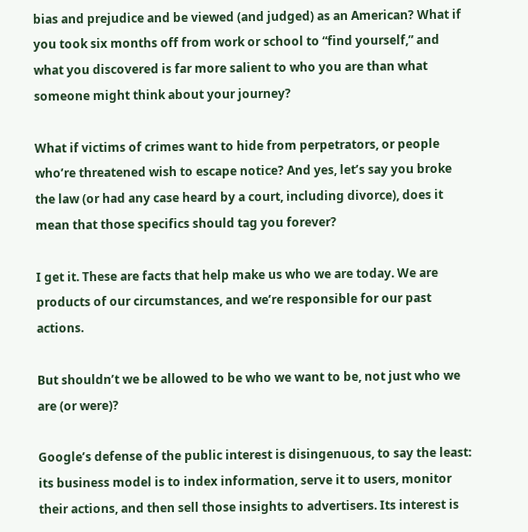bias and prejudice and be viewed (and judged) as an American? What if you took six months off from work or school to “find yourself,” and what you discovered is far more salient to who you are than what someone might think about your journey?

What if victims of crimes want to hide from perpetrators, or people who’re threatened wish to escape notice? And yes, let’s say you broke the law (or had any case heard by a court, including divorce), does it mean that those specifics should tag you forever?

I get it. These are facts that help make us who we are today. We are products of our circumstances, and we’re responsible for our past actions.

But shouldn’t we be allowed to be who we want to be, not just who we are (or were)?

Google’s defense of the public interest is disingenuous, to say the least: its business model is to index information, serve it to users, monitor their actions, and then sell those insights to advertisers. Its interest is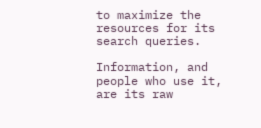to maximize the resources for its search queries.

Information, and people who use it, are its raw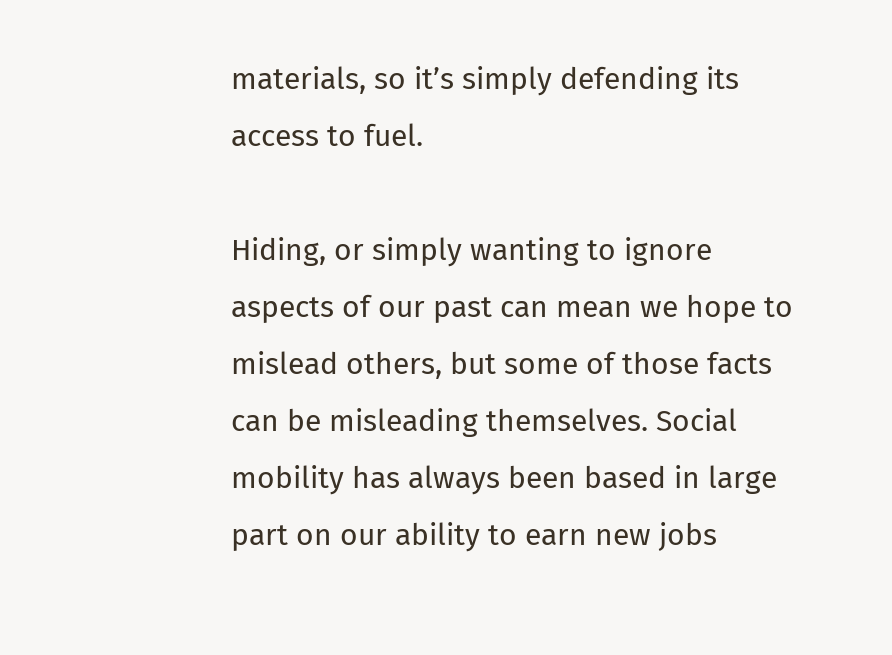materials, so it’s simply defending its access to fuel.

Hiding, or simply wanting to ignore aspects of our past can mean we hope to mislead others, but some of those facts can be misleading themselves. Social mobility has always been based in large part on our ability to earn new jobs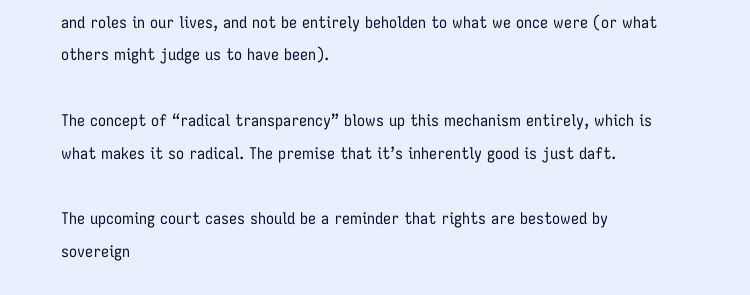and roles in our lives, and not be entirely beholden to what we once were (or what others might judge us to have been).

The concept of “radical transparency” blows up this mechanism entirely, which is what makes it so radical. The premise that it’s inherently good is just daft.

The upcoming court cases should be a reminder that rights are bestowed by sovereign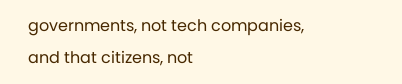governments, not tech companies, and that citizens, not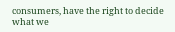consumers, have the right to decide what we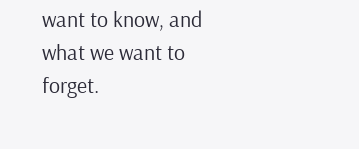want to know, and what we want to forget.